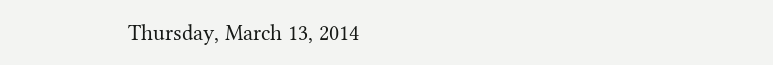Thursday, March 13, 2014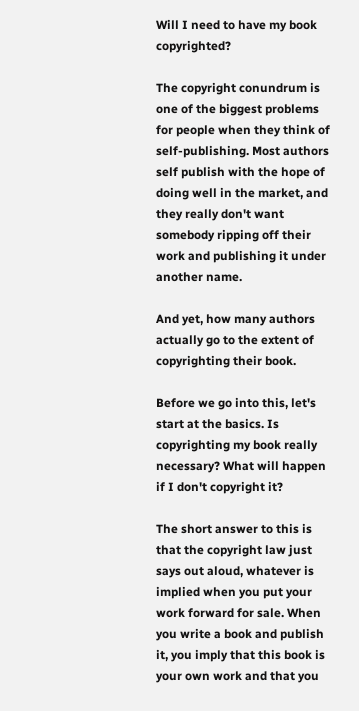Will I need to have my book copyrighted?

The copyright conundrum is one of the biggest problems for people when they think of self-publishing. Most authors self publish with the hope of doing well in the market, and they really don't want somebody ripping off their work and publishing it under another name.

And yet, how many authors actually go to the extent of copyrighting their book.

Before we go into this, let's start at the basics. Is copyrighting my book really necessary? What will happen if I don't copyright it?

The short answer to this is that the copyright law just says out aloud, whatever is implied when you put your work forward for sale. When you write a book and publish it, you imply that this book is your own work and that you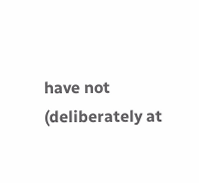have not (deliberately at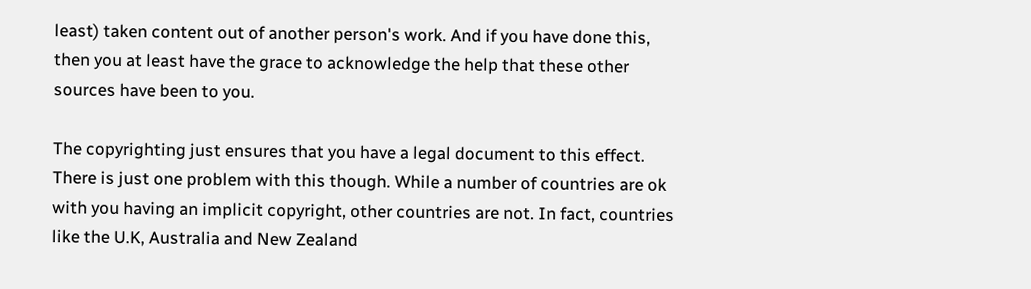least) taken content out of another person's work. And if you have done this, then you at least have the grace to acknowledge the help that these other sources have been to you.

The copyrighting just ensures that you have a legal document to this effect. There is just one problem with this though. While a number of countries are ok with you having an implicit copyright, other countries are not. In fact, countries like the U.K, Australia and New Zealand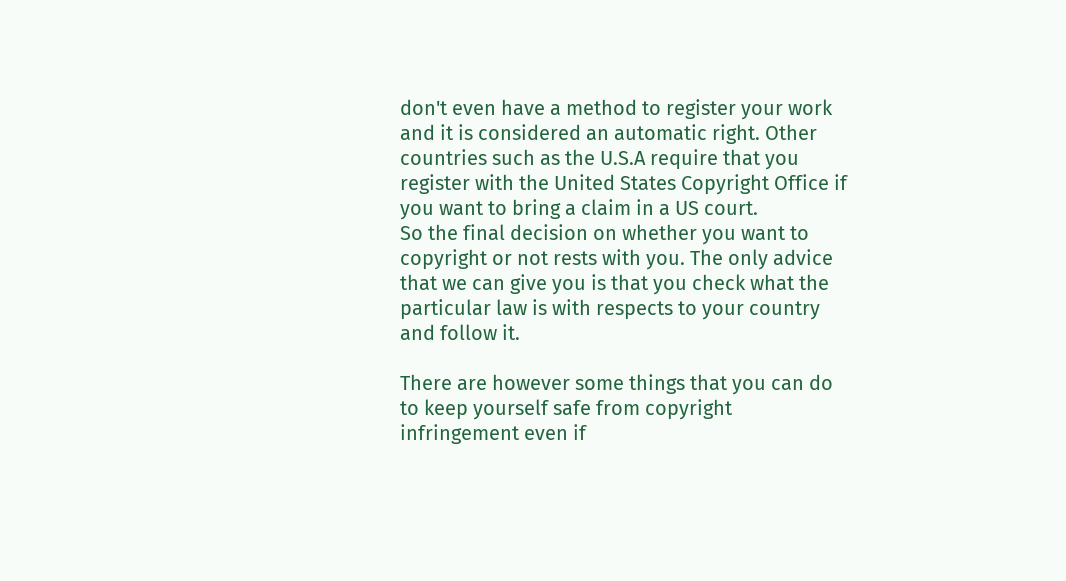don't even have a method to register your work and it is considered an automatic right. Other countries such as the U.S.A require that you register with the United States Copyright Office if you want to bring a claim in a US court.
So the final decision on whether you want to copyright or not rests with you. The only advice that we can give you is that you check what the particular law is with respects to your country and follow it.

There are however some things that you can do to keep yourself safe from copyright infringement even if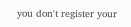you don't register your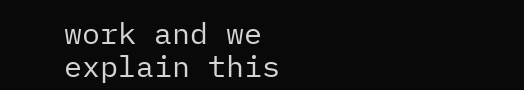work and we explain this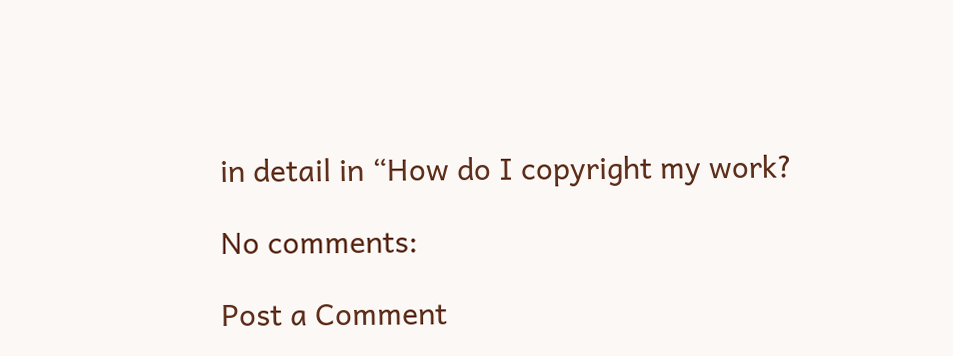in detail in “How do I copyright my work?

No comments:

Post a Comment